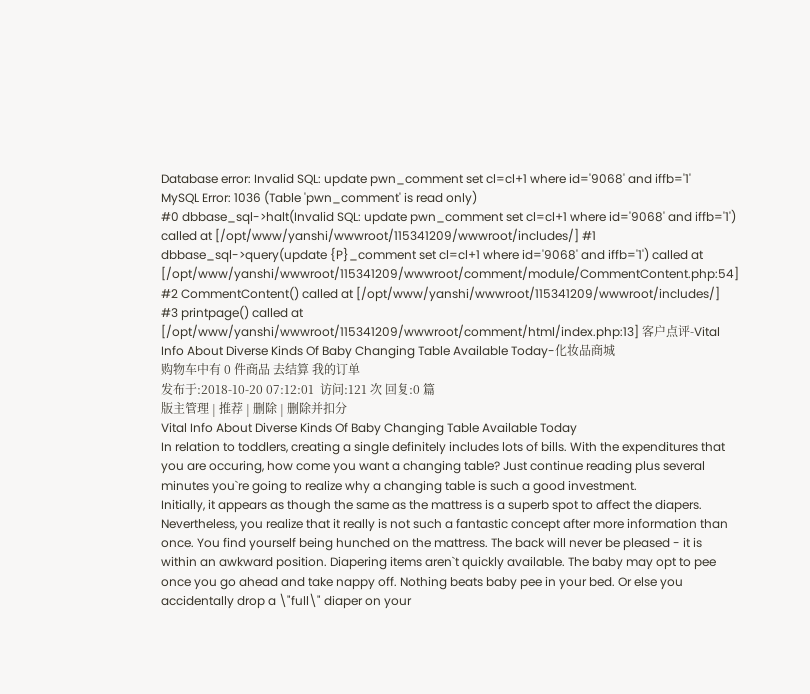Database error: Invalid SQL: update pwn_comment set cl=cl+1 where id='9068' and iffb='1'
MySQL Error: 1036 (Table 'pwn_comment' is read only)
#0 dbbase_sql->halt(Invalid SQL: update pwn_comment set cl=cl+1 where id='9068' and iffb='1') called at [/opt/www/yanshi/wwwroot/115341209/wwwroot/includes/] #1 dbbase_sql->query(update {P}_comment set cl=cl+1 where id='9068' and iffb='1') called at [/opt/www/yanshi/wwwroot/115341209/wwwroot/comment/module/CommentContent.php:54] #2 CommentContent() called at [/opt/www/yanshi/wwwroot/115341209/wwwroot/includes/] #3 printpage() called at [/opt/www/yanshi/wwwroot/115341209/wwwroot/comment/html/index.php:13] 客户点评-Vital Info About Diverse Kinds Of Baby Changing Table Available Today-化妆品商城
购物车中有 0 件商品 去结算 我的订单
发布于:2018-10-20 07:12:01  访问:121 次 回复:0 篇
版主管理 | 推荐 | 删除 | 删除并扣分
Vital Info About Diverse Kinds Of Baby Changing Table Available Today
In relation to toddlers, creating a single definitely includes lots of bills. With the expenditures that you are occuring, how come you want a changing table? Just continue reading plus several minutes you`re going to realize why a changing table is such a good investment.
Initially, it appears as though the same as the mattress is a superb spot to affect the diapers. Nevertheless, you realize that it really is not such a fantastic concept after more information than once. You find yourself being hunched on the mattress. The back will never be pleased - it is within an awkward position. Diapering items aren`t quickly available. The baby may opt to pee once you go ahead and take nappy off. Nothing beats baby pee in your bed. Or else you accidentally drop a \"full\" diaper on your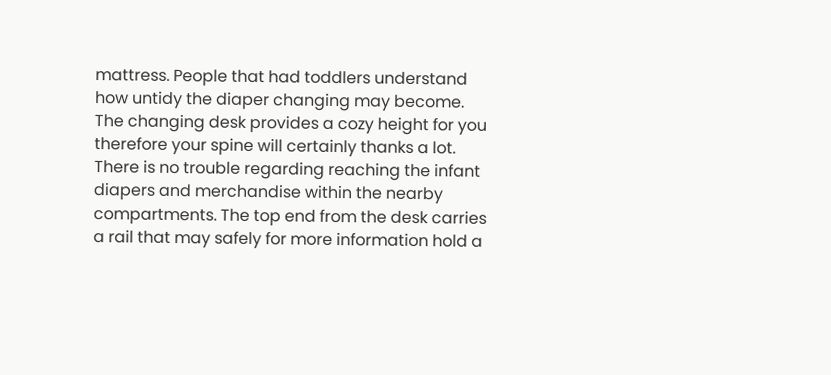mattress. People that had toddlers understand how untidy the diaper changing may become.
The changing desk provides a cozy height for you therefore your spine will certainly thanks a lot. There is no trouble regarding reaching the infant diapers and merchandise within the nearby compartments. The top end from the desk carries a rail that may safely for more information hold a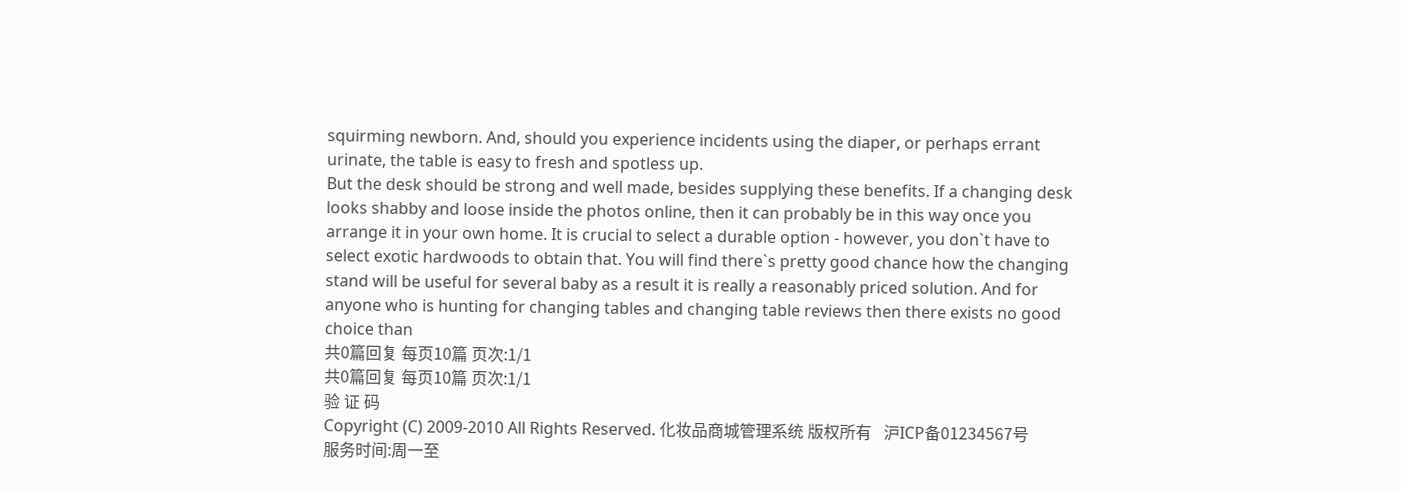squirming newborn. And, should you experience incidents using the diaper, or perhaps errant urinate, the table is easy to fresh and spotless up.
But the desk should be strong and well made, besides supplying these benefits. If a changing desk looks shabby and loose inside the photos online, then it can probably be in this way once you arrange it in your own home. It is crucial to select a durable option - however, you don`t have to select exotic hardwoods to obtain that. You will find there`s pretty good chance how the changing stand will be useful for several baby as a result it is really a reasonably priced solution. And for anyone who is hunting for changing tables and changing table reviews then there exists no good choice than
共0篇回复 每页10篇 页次:1/1
共0篇回复 每页10篇 页次:1/1
验 证 码
Copyright (C) 2009-2010 All Rights Reserved. 化妆品商城管理系统 版权所有   沪ICP备01234567号
服务时间:周一至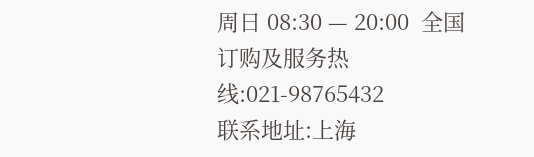周日 08:30 — 20:00  全国订购及服务热线:021-98765432
联系地址:上海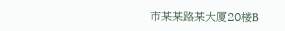市某某路某大厦20楼B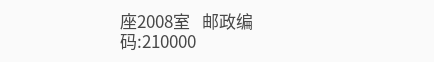座2008室   邮政编码:210000